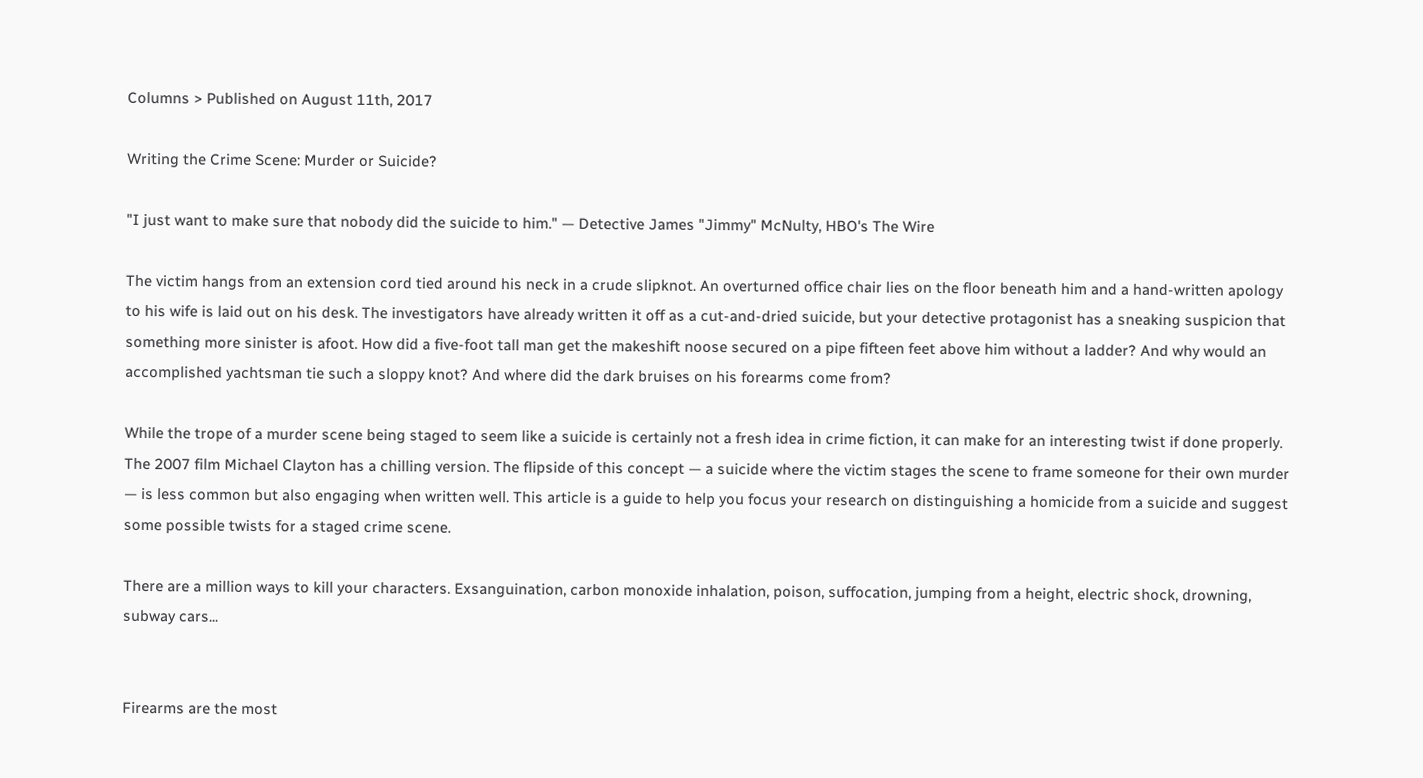Columns > Published on August 11th, 2017

Writing the Crime Scene: Murder or Suicide?

"I just want to make sure that nobody did the suicide to him." — Detective James "Jimmy" McNulty, HBO's The Wire

The victim hangs from an extension cord tied around his neck in a crude slipknot. An overturned office chair lies on the floor beneath him and a hand-written apology to his wife is laid out on his desk. The investigators have already written it off as a cut-and-dried suicide, but your detective protagonist has a sneaking suspicion that something more sinister is afoot. How did a five-foot tall man get the makeshift noose secured on a pipe fifteen feet above him without a ladder? And why would an accomplished yachtsman tie such a sloppy knot? And where did the dark bruises on his forearms come from?

While the trope of a murder scene being staged to seem like a suicide is certainly not a fresh idea in crime fiction, it can make for an interesting twist if done properly. The 2007 film Michael Clayton has a chilling version. The flipside of this concept — a suicide where the victim stages the scene to frame someone for their own murder — is less common but also engaging when written well. This article is a guide to help you focus your research on distinguishing a homicide from a suicide and suggest some possible twists for a staged crime scene.

There are a million ways to kill your characters. Exsanguination, carbon monoxide inhalation, poison, suffocation, jumping from a height, electric shock, drowning, subway cars...


Firearms are the most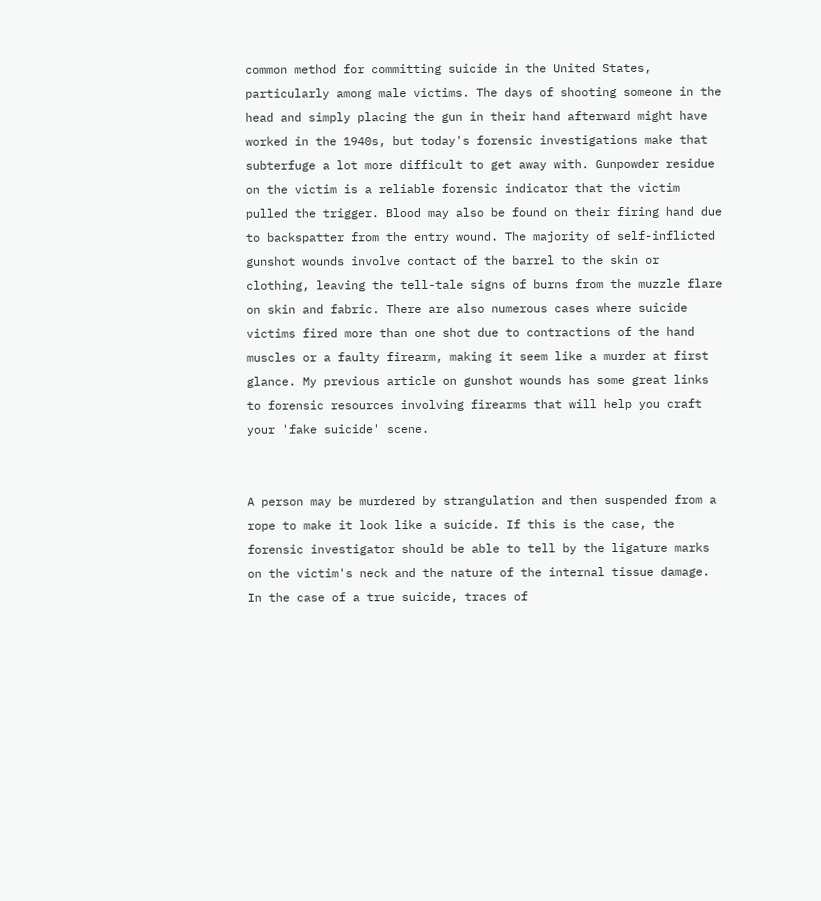common method for committing suicide in the United States, particularly among male victims. The days of shooting someone in the head and simply placing the gun in their hand afterward might have worked in the 1940s, but today's forensic investigations make that subterfuge a lot more difficult to get away with. Gunpowder residue on the victim is a reliable forensic indicator that the victim pulled the trigger. Blood may also be found on their firing hand due to backspatter from the entry wound. The majority of self-inflicted gunshot wounds involve contact of the barrel to the skin or clothing, leaving the tell-tale signs of burns from the muzzle flare on skin and fabric. There are also numerous cases where suicide victims fired more than one shot due to contractions of the hand muscles or a faulty firearm, making it seem like a murder at first glance. My previous article on gunshot wounds has some great links to forensic resources involving firearms that will help you craft your 'fake suicide' scene.


A person may be murdered by strangulation and then suspended from a rope to make it look like a suicide. If this is the case, the forensic investigator should be able to tell by the ligature marks on the victim's neck and the nature of the internal tissue damage. In the case of a true suicide, traces of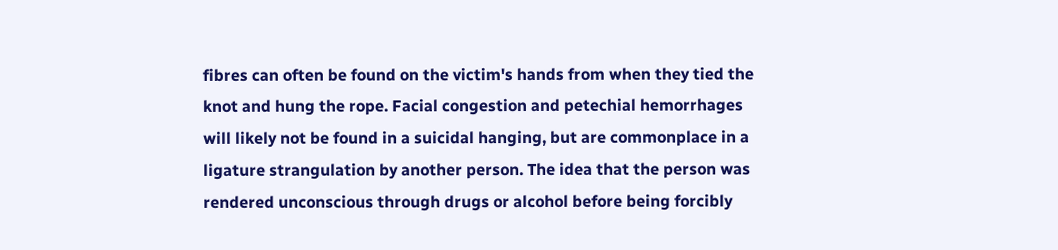fibres can often be found on the victim's hands from when they tied the knot and hung the rope. Facial congestion and petechial hemorrhages will likely not be found in a suicidal hanging, but are commonplace in a ligature strangulation by another person. The idea that the person was rendered unconscious through drugs or alcohol before being forcibly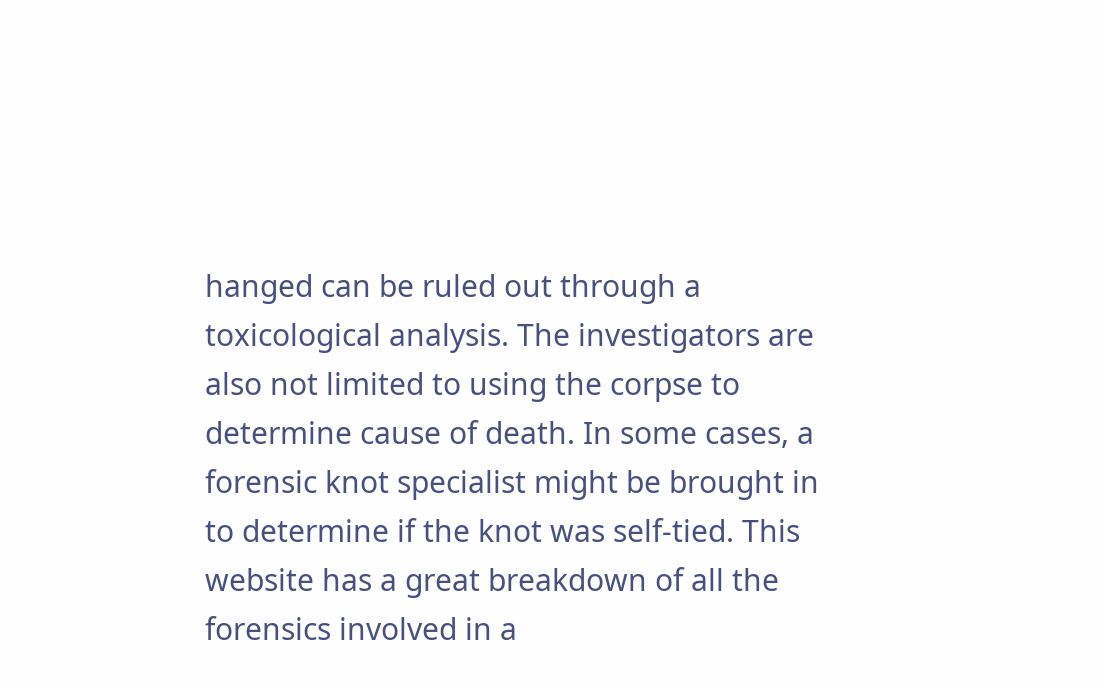hanged can be ruled out through a toxicological analysis. The investigators are also not limited to using the corpse to determine cause of death. In some cases, a forensic knot specialist might be brought in to determine if the knot was self-tied. This website has a great breakdown of all the forensics involved in a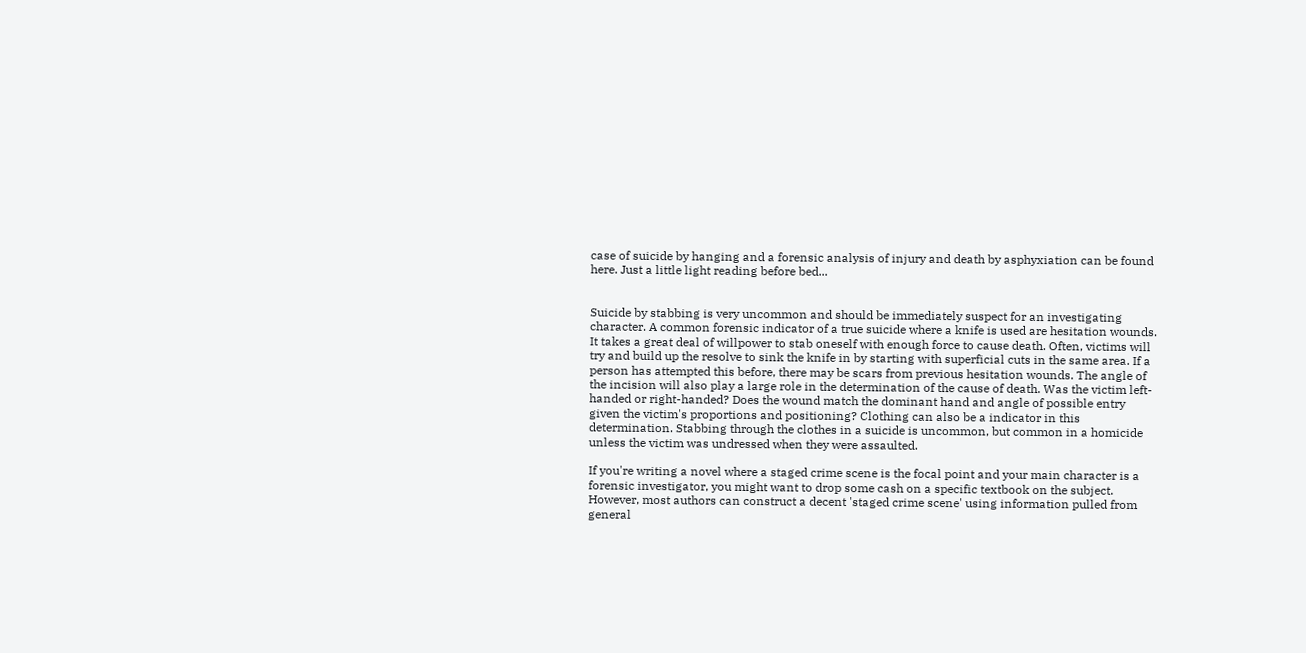case of suicide by hanging and a forensic analysis of injury and death by asphyxiation can be found here. Just a little light reading before bed...


Suicide by stabbing is very uncommon and should be immediately suspect for an investigating character. A common forensic indicator of a true suicide where a knife is used are hesitation wounds. It takes a great deal of willpower to stab oneself with enough force to cause death. Often, victims will try and build up the resolve to sink the knife in by starting with superficial cuts in the same area. If a person has attempted this before, there may be scars from previous hesitation wounds. The angle of the incision will also play a large role in the determination of the cause of death. Was the victim left-handed or right-handed? Does the wound match the dominant hand and angle of possible entry given the victim's proportions and positioning? Clothing can also be a indicator in this determination. Stabbing through the clothes in a suicide is uncommon, but common in a homicide unless the victim was undressed when they were assaulted.

If you're writing a novel where a staged crime scene is the focal point and your main character is a forensic investigator, you might want to drop some cash on a specific textbook on the subject. However, most authors can construct a decent 'staged crime scene' using information pulled from general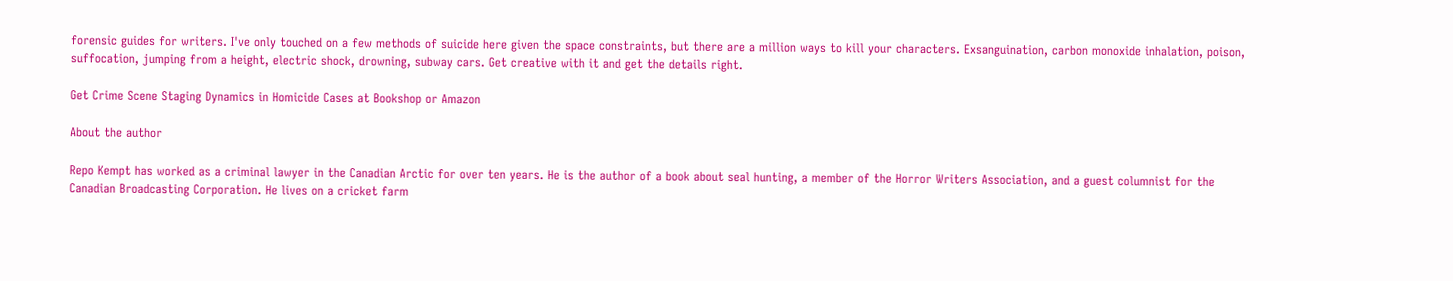forensic guides for writers. I've only touched on a few methods of suicide here given the space constraints, but there are a million ways to kill your characters. Exsanguination, carbon monoxide inhalation, poison, suffocation, jumping from a height, electric shock, drowning, subway cars. Get creative with it and get the details right.

Get Crime Scene Staging Dynamics in Homicide Cases at Bookshop or Amazon

About the author

Repo Kempt has worked as a criminal lawyer in the Canadian Arctic for over ten years. He is the author of a book about seal hunting, a member of the Horror Writers Association, and a guest columnist for the Canadian Broadcasting Corporation. He lives on a cricket farm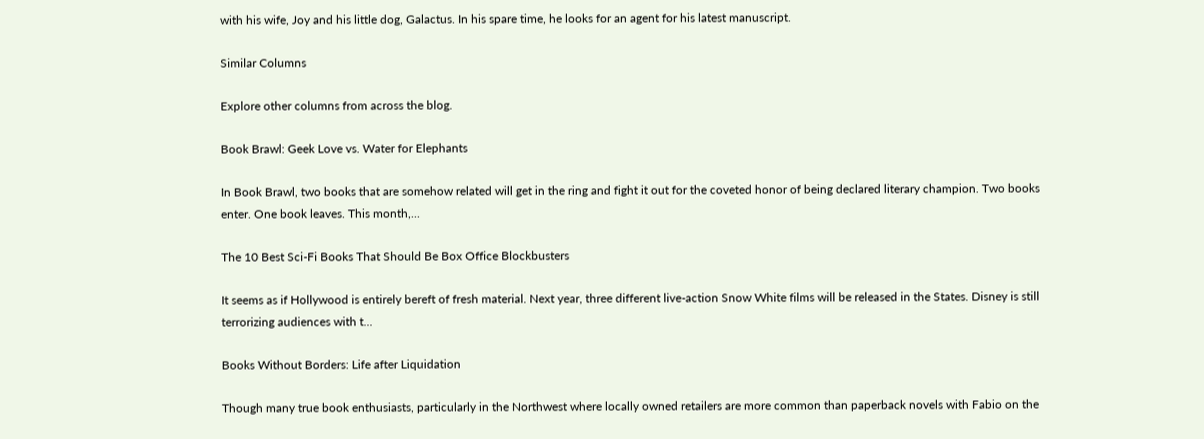with his wife, Joy and his little dog, Galactus. In his spare time, he looks for an agent for his latest manuscript.

Similar Columns

Explore other columns from across the blog.

Book Brawl: Geek Love vs. Water for Elephants

In Book Brawl, two books that are somehow related will get in the ring and fight it out for the coveted honor of being declared literary champion. Two books enter. One book leaves. This month,...

The 10 Best Sci-Fi Books That Should Be Box Office Blockbusters

It seems as if Hollywood is entirely bereft of fresh material. Next year, three different live-action Snow White films will be released in the States. Disney is still terrorizing audiences with t...

Books Without Borders: Life after Liquidation

Though many true book enthusiasts, particularly in the Northwest where locally owned retailers are more common than paperback novels with Fabio on the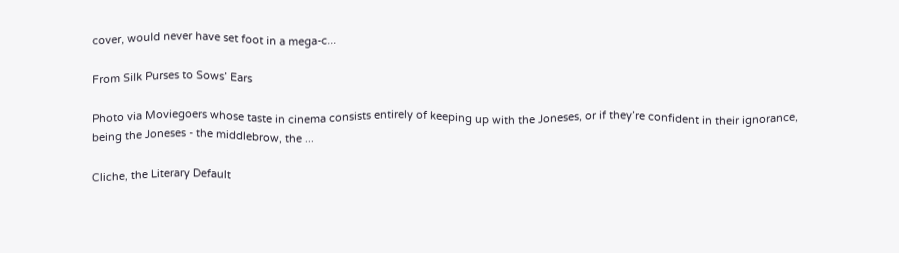cover, would never have set foot in a mega-c...

From Silk Purses to Sows’ Ears

Photo via Moviegoers whose taste in cinema consists entirely of keeping up with the Joneses, or if they’re confident in their ignorance, being the Joneses - the middlebrow, the ...

Cliche, the Literary Default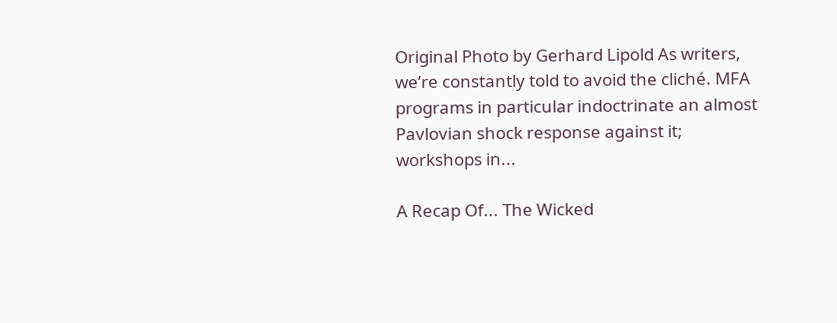Original Photo by Gerhard Lipold As writers, we’re constantly told to avoid the cliché. MFA programs in particular indoctrinate an almost Pavlovian shock response against it; workshops in...

A Recap Of... The Wicked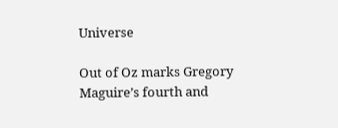Universe

Out of Oz marks Gregory Maguire’s fourth and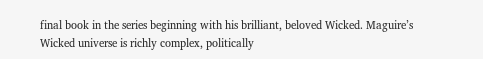final book in the series beginning with his brilliant, beloved Wicked. Maguire’s Wicked universe is richly complex, politically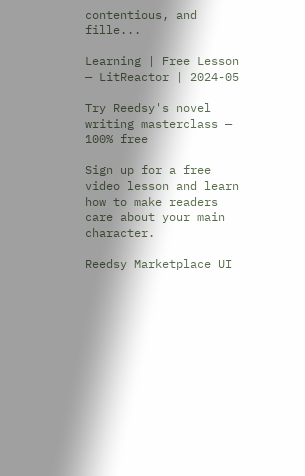contentious, and fille...

Learning | Free Lesson — LitReactor | 2024-05

Try Reedsy's novel writing masterclass — 100% free

Sign up for a free video lesson and learn how to make readers care about your main character.

Reedsy Marketplace UI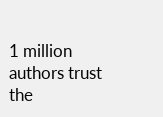1 million authors trust the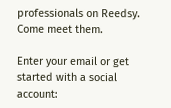professionals on Reedsy. Come meet them.

Enter your email or get started with a social account: